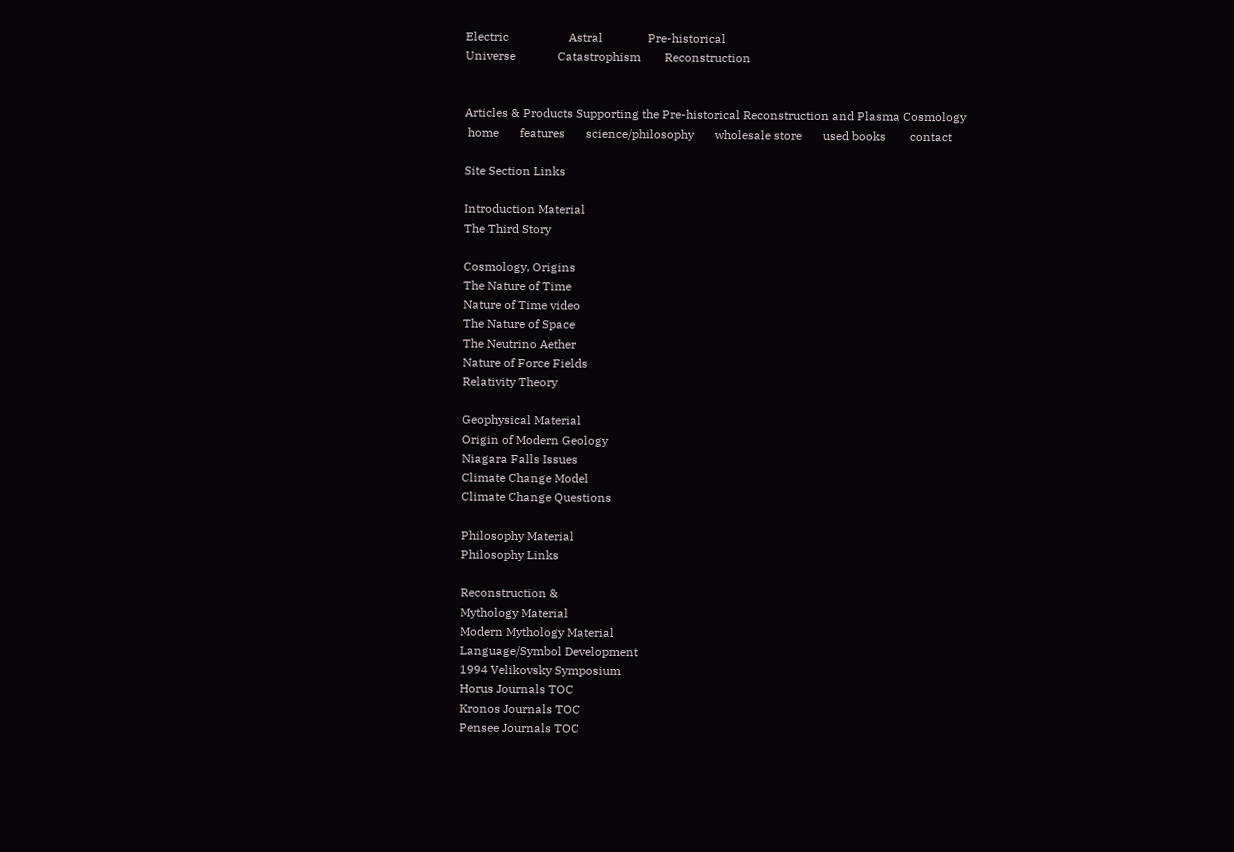Electric                    Astral               Pre-historical
Universe              Catastrophism        Reconstruction


Articles & Products Supporting the Pre-historical Reconstruction and Plasma Cosmology
 home       features       science/philosophy       wholesale store       used books        contact

Site Section Links

Introduction Material
The Third Story

Cosmology, Origins
The Nature of Time
Nature of Time video
The Nature of Space
The Neutrino Aether
Nature of Force Fields
Relativity Theory

Geophysical Material
Origin of Modern Geology
Niagara Falls Issues
Climate Change Model
Climate Change Questions

Philosophy Material
Philosophy Links

Reconstruction &
Mythology Material
Modern Mythology Material
Language/Symbol Development
1994 Velikovsky Symposium
Horus Journals TOC
Kronos Journals TOC
Pensee Journals TOC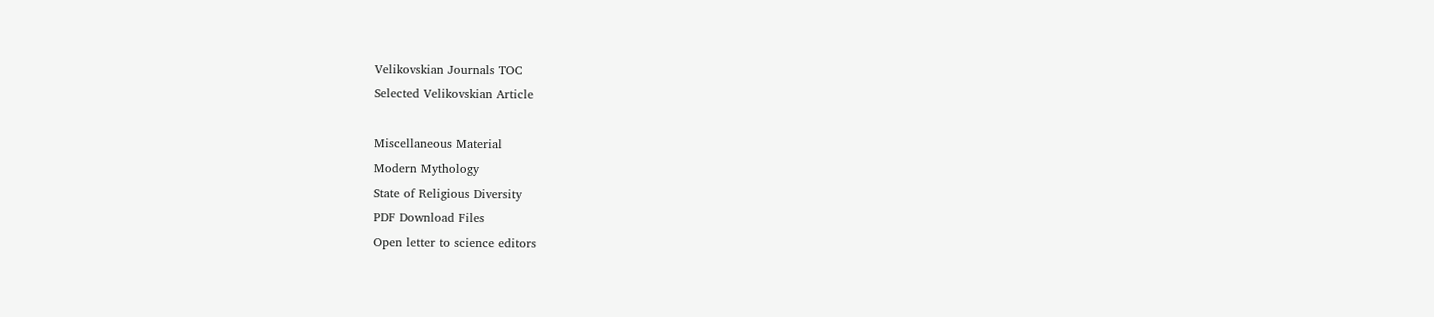Velikovskian Journals TOC
Selected Velikovskian Article

Miscellaneous Material
Modern Mythology
State of Religious Diversity
PDF Download Files
Open letter to science editors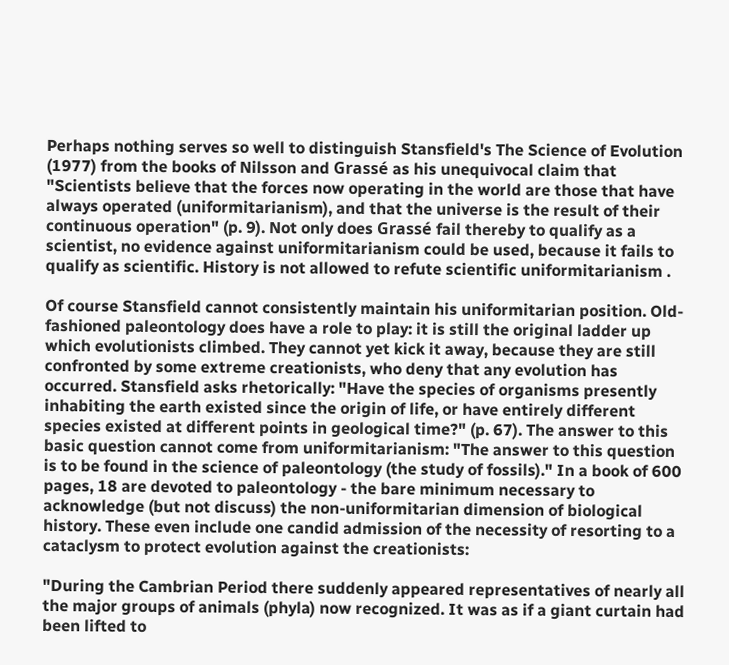Perhaps nothing serves so well to distinguish Stansfield's The Science of Evolution (1977) from the books of Nilsson and Grassé as his unequivocal claim that "Scientists believe that the forces now operating in the world are those that have always operated (uniformitarianism), and that the universe is the result of their continuous operation" (p. 9). Not only does Grassé fail thereby to qualify as a scientist, no evidence against uniformitarianism could be used, because it fails to qualify as scientific. History is not allowed to refute scientific uniformitarianism .

Of course Stansfield cannot consistently maintain his uniformitarian position. Old-fashioned paleontology does have a role to play: it is still the original ladder up which evolutionists climbed. They cannot yet kick it away, because they are still confronted by some extreme creationists, who deny that any evolution has occurred. Stansfield asks rhetorically: "Have the species of organisms presently inhabiting the earth existed since the origin of life, or have entirely different species existed at different points in geological time?" (p. 67). The answer to this basic question cannot come from uniformitarianism: "The answer to this question is to be found in the science of paleontology (the study of fossils)." In a book of 600 pages, 18 are devoted to paleontology - the bare minimum necessary to acknowledge (but not discuss) the non-uniformitarian dimension of biological history. These even include one candid admission of the necessity of resorting to a cataclysm to protect evolution against the creationists:

"During the Cambrian Period there suddenly appeared representatives of nearly all the major groups of animals (phyla) now recognized. It was as if a giant curtain had been lifted to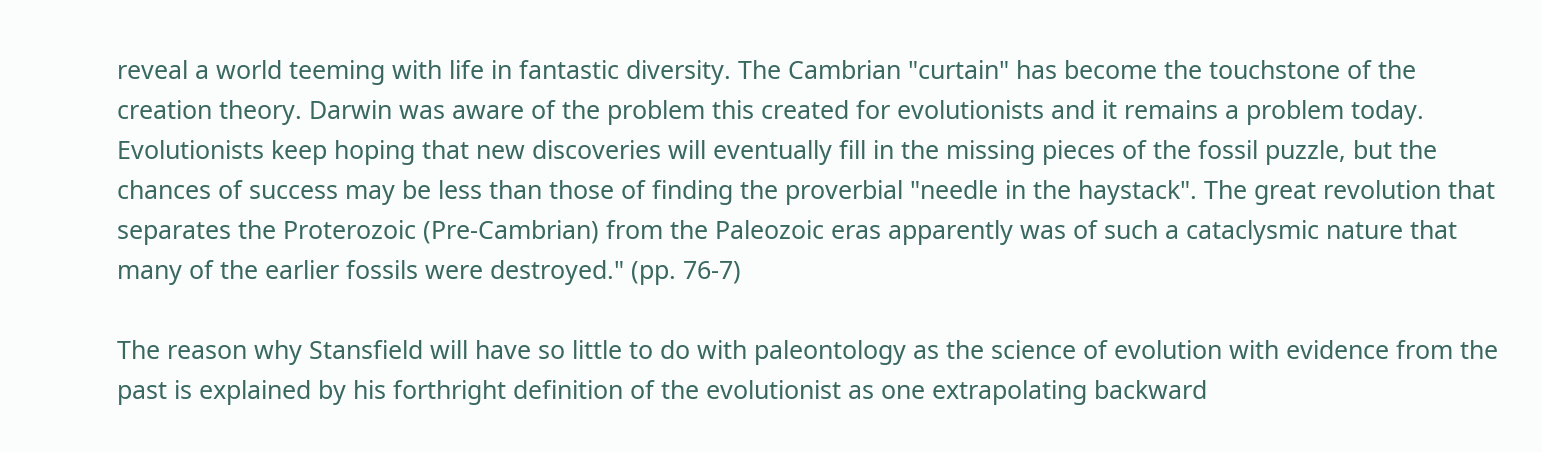reveal a world teeming with life in fantastic diversity. The Cambrian "curtain" has become the touchstone of the creation theory. Darwin was aware of the problem this created for evolutionists and it remains a problem today. Evolutionists keep hoping that new discoveries will eventually fill in the missing pieces of the fossil puzzle, but the chances of success may be less than those of finding the proverbial "needle in the haystack". The great revolution that separates the Proterozoic (Pre-Cambrian) from the Paleozoic eras apparently was of such a cataclysmic nature that many of the earlier fossils were destroyed." (pp. 76-7)

The reason why Stansfield will have so little to do with paleontology as the science of evolution with evidence from the past is explained by his forthright definition of the evolutionist as one extrapolating backward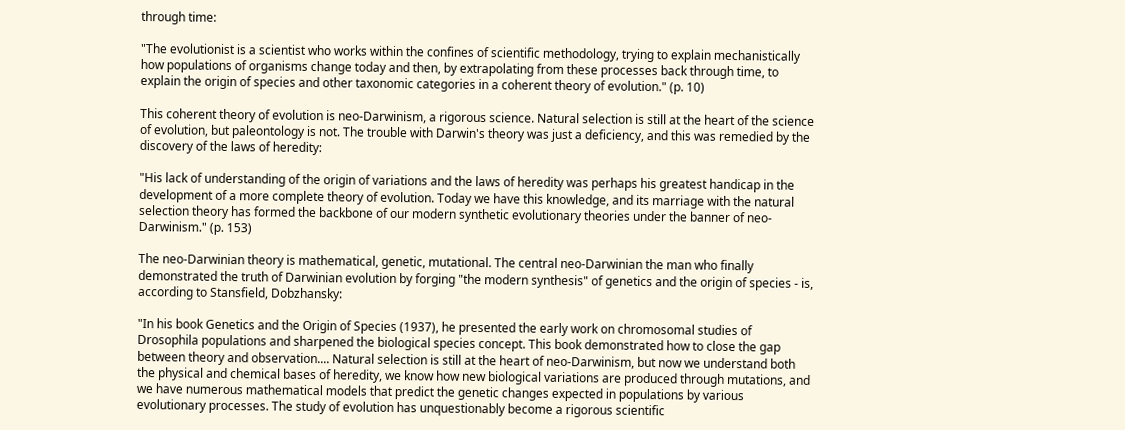through time:

"The evolutionist is a scientist who works within the confines of scientific methodology, trying to explain mechanistically how populations of organisms change today and then, by extrapolating from these processes back through time, to explain the origin of species and other taxonomic categories in a coherent theory of evolution." (p. 10)

This coherent theory of evolution is neo-Darwinism, a rigorous science. Natural selection is still at the heart of the science of evolution, but paleontology is not. The trouble with Darwin's theory was just a deficiency, and this was remedied by the discovery of the laws of heredity:

"His lack of understanding of the origin of variations and the laws of heredity was perhaps his greatest handicap in the development of a more complete theory of evolution. Today we have this knowledge, and its marriage with the natural selection theory has formed the backbone of our modern synthetic evolutionary theories under the banner of neo-Darwinism." (p. 153)

The neo-Darwinian theory is mathematical, genetic, mutational. The central neo-Darwinian the man who finally demonstrated the truth of Darwinian evolution by forging "the modern synthesis" of genetics and the origin of species - is, according to Stansfield, Dobzhansky:

"In his book Genetics and the Origin of Species (1937), he presented the early work on chromosomal studies of Drosophila populations and sharpened the biological species concept. This book demonstrated how to close the gap between theory and observation.... Natural selection is still at the heart of neo-Darwinism, but now we understand both the physical and chemical bases of heredity, we know how new biological variations are produced through mutations, and we have numerous mathematical models that predict the genetic changes expected in populations by various evolutionary processes. The study of evolution has unquestionably become a rigorous scientific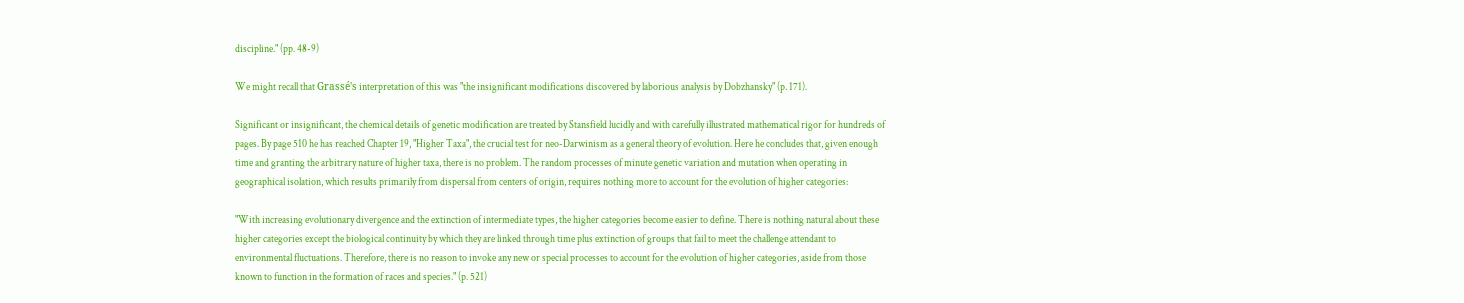discipline." (pp. 48-9)

We might recall that Grassé's interpretation of this was "the insignificant modifications discovered by laborious analysis by Dobzhansky" (p. 171).

Significant or insignificant, the chemical details of genetic modification are treated by Stansfield lucidly and with carefully illustrated mathematical rigor for hundreds of pages. By page 510 he has reached Chapter 19, "Higher Taxa", the crucial test for neo-Darwinism as a general theory of evolution. Here he concludes that, given enough time and granting the arbitrary nature of higher taxa, there is no problem. The random processes of minute genetic variation and mutation when operating in geographical isolation, which results primarily from dispersal from centers of origin, requires nothing more to account for the evolution of higher categories:

"With increasing evolutionary divergence and the extinction of intermediate types, the higher categories become easier to define. There is nothing natural about these higher categories except the biological continuity by which they are linked through time plus extinction of groups that fail to meet the challenge attendant to environmental fluctuations. Therefore, there is no reason to invoke any new or special processes to account for the evolution of higher categories, aside from those known to function in the formation of races and species." (p. 521)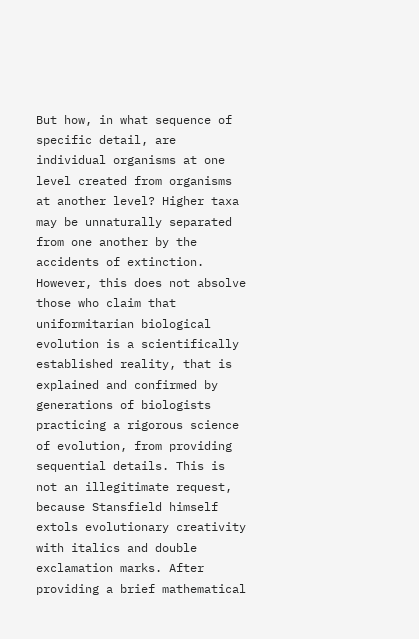But how, in what sequence of specific detail, are individual organisms at one level created from organisms at another level? Higher taxa may be unnaturally separated from one another by the accidents of extinction. However, this does not absolve those who claim that uniformitarian biological evolution is a scientifically established reality, that is explained and confirmed by generations of biologists practicing a rigorous science of evolution, from providing sequential details. This is not an illegitimate request, because Stansfield himself extols evolutionary creativity with italics and double exclamation marks. After providing a brief mathematical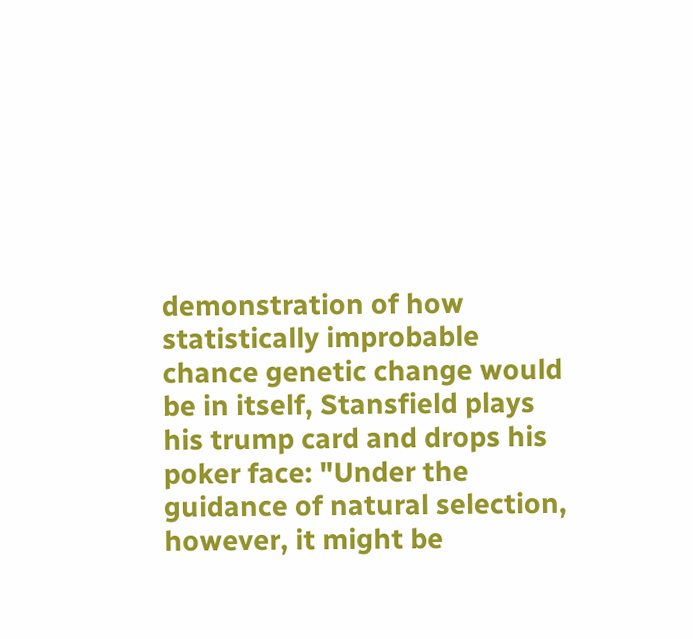demonstration of how statistically improbable chance genetic change would be in itself, Stansfield plays his trump card and drops his poker face: "Under the guidance of natural selection, however, it might be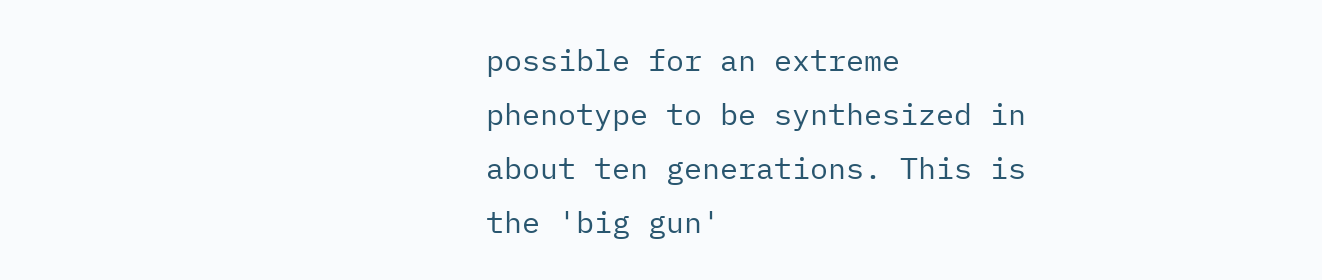possible for an extreme phenotype to be synthesized in about ten generations. This is the 'big gun'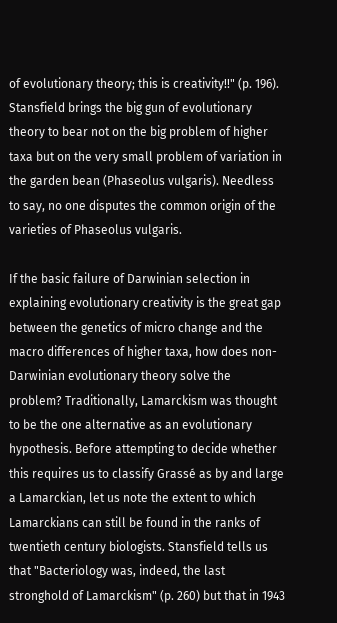of evolutionary theory; this is creativity!!" (p. 196). Stansfield brings the big gun of evolutionary theory to bear not on the big problem of higher taxa but on the very small problem of variation in the garden bean (Phaseolus vulgaris). Needless to say, no one disputes the common origin of the varieties of Phaseolus vulgaris.

If the basic failure of Darwinian selection in explaining evolutionary creativity is the great gap between the genetics of micro change and the macro differences of higher taxa, how does non-Darwinian evolutionary theory solve the problem? Traditionally, Lamarckism was thought to be the one alternative as an evolutionary hypothesis. Before attempting to decide whether this requires us to classify Grassé as by and large a Lamarckian, let us note the extent to which Lamarckians can still be found in the ranks of twentieth century biologists. Stansfield tells us that "Bacteriology was, indeed, the last stronghold of Lamarckism" (p. 260) but that in 1943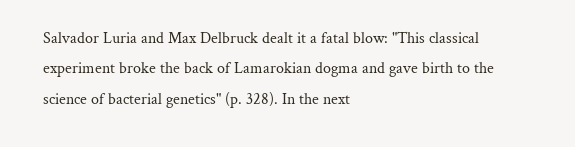Salvador Luria and Max Delbruck dealt it a fatal blow: "This classical experiment broke the back of Lamarokian dogma and gave birth to the science of bacterial genetics" (p. 328). In the next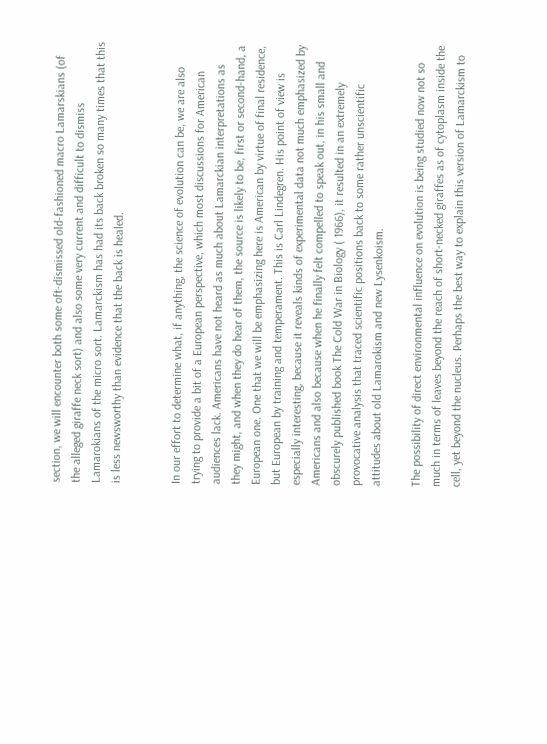section, we will encounter both some oft-dismissed old-fashioned macro Lamarskians (of the alleged giraffe neck sort) and also some very current and difficult to dismiss Lamarokians of the micro sort. Lamarckism has had its back broken so many times that this is less newsworthy than evidence that the back is healed.


In our effort to determine what, if anything, the science of evolution can be, we are also trying to provide a bit of a European perspective, which most discussions for American audiences lack. Americans have not heard as much about Lamarckian interpretations as they might, and when they do hear of them, the source is likely to be, first or second-hand, a European one. One that we will be emphasizing here is American by virtue of final residence, but European by training and temperament. This is Carl Lindegren. His point of view is especially interesting, because it reveals kinds of experimental data not much emphasized by Americans and also because when he finally felt compelled to speak out, in his small and obscurely published book The Cold War in Biology ( 1966), it resulted in an extremely provocative analysis that traced scientific positions back to some rather unscientific attitudes about old Lamarokism and new Lysenkoism.

The possibility of direct environmental influence on evolution is being studied now not so much in terms of leaves beyond the reach of short-necked giraffes as of cytoplasm inside the cell, yet beyond the nucleus. Perhaps the best way to explain this version of Lamarckism to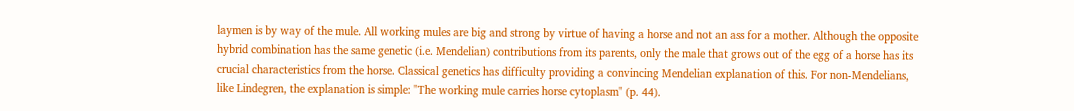laymen is by way of the mule. All working mules are big and strong by virtue of having a horse and not an ass for a mother. Although the opposite hybrid combination has the same genetic (i.e. Mendelian) contributions from its parents, only the male that grows out of the egg of a horse has its crucial characteristics from the horse. Classical genetics has difficulty providing a convincing Mendelian explanation of this. For non-Mendelians, like Lindegren, the explanation is simple: "The working mule carries horse cytoplasm" (p. 44).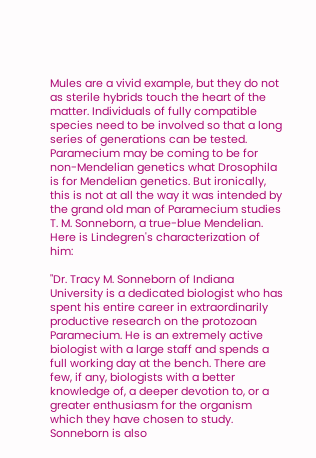Mules are a vivid example, but they do not as sterile hybrids touch the heart of the matter. Individuals of fully compatible species need to be involved so that a long series of generations can be tested. Paramecium may be coming to be for non-Mendelian genetics what Drosophila is for Mendelian genetics. But ironically, this is not at all the way it was intended by the grand old man of Paramecium studies T. M. Sonneborn, a true-blue Mendelian. Here is Lindegren's characterization of him:

"Dr. Tracy M. Sonneborn of Indiana University is a dedicated biologist who has spent his entire career in extraordinarily productive research on the protozoan Paramecium. He is an extremely active biologist with a large staff and spends a full working day at the bench. There are few, if any, biologists with a better knowledge of, a deeper devotion to, or a greater enthusiasm for the organism which they have chosen to study. Sonneborn is also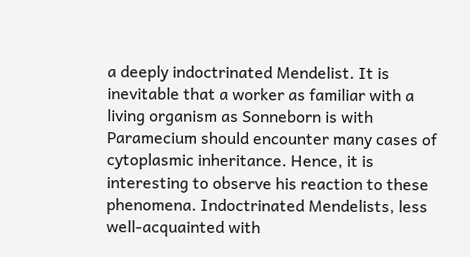a deeply indoctrinated Mendelist. It is inevitable that a worker as familiar with a living organism as Sonneborn is with Paramecium should encounter many cases of cytoplasmic inheritance. Hence, it is interesting to observe his reaction to these phenomena. Indoctrinated Mendelists, less well-acquainted with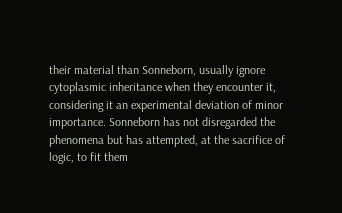their material than Sonneborn, usually ignore cytoplasmic inheritance when they encounter it, considering it an experimental deviation of minor importance. Sonneborn has not disregarded the phenomena but has attempted, at the sacrifice of logic, to fit them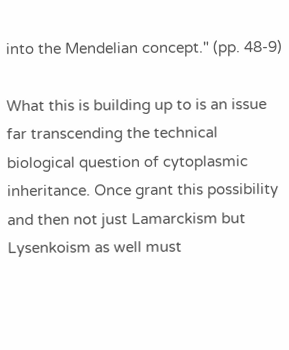into the Mendelian concept." (pp. 48-9)

What this is building up to is an issue far transcending the technical biological question of cytoplasmic inheritance. Once grant this possibility and then not just Lamarckism but Lysenkoism as well must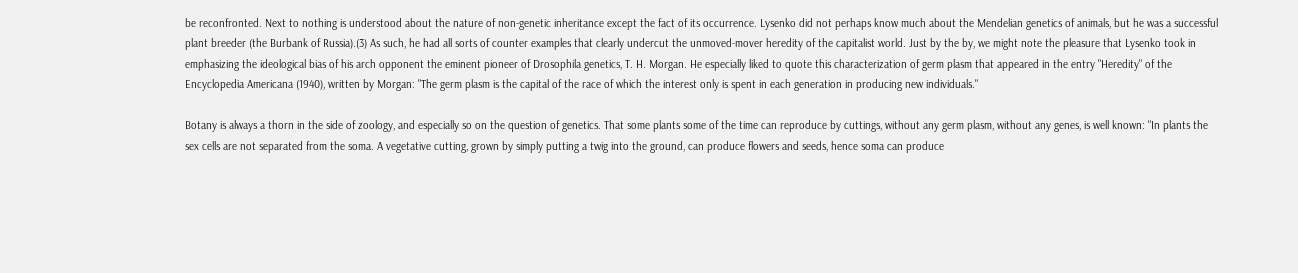be reconfronted. Next to nothing is understood about the nature of non-genetic inheritance except the fact of its occurrence. Lysenko did not perhaps know much about the Mendelian genetics of animals, but he was a successful plant breeder (the Burbank of Russia).(3) As such, he had all sorts of counter examples that clearly undercut the unmoved-mover heredity of the capitalist world. Just by the by, we might note the pleasure that Lysenko took in emphasizing the ideological bias of his arch opponent the eminent pioneer of Drosophila genetics, T. H. Morgan. He especially liked to quote this characterization of germ plasm that appeared in the entry "Heredity" of the Encyclopedia Americana (1940), written by Morgan: "The germ plasm is the capital of the race of which the interest only is spent in each generation in producing new individuals."

Botany is always a thorn in the side of zoology, and especially so on the question of genetics. That some plants some of the time can reproduce by cuttings, without any germ plasm, without any genes, is well known: "In plants the sex cells are not separated from the soma. A vegetative cutting, grown by simply putting a twig into the ground, can produce flowers and seeds, hence soma can produce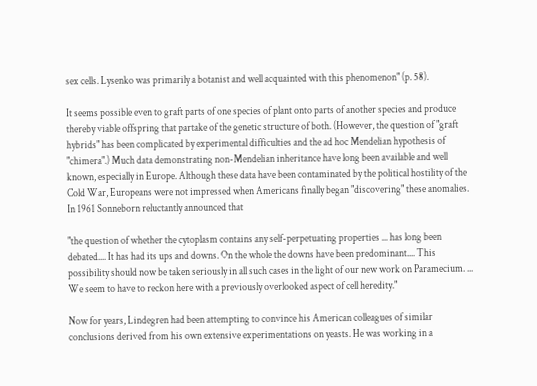sex cells. Lysenko was primarily a botanist and well acquainted with this phenomenon" (p. 58).

It seems possible even to graft parts of one species of plant onto parts of another species and produce thereby viable offspring that partake of the genetic structure of both. (However, the question of "graft hybrids" has been complicated by experimental difficulties and the ad hoc Mendelian hypothesis of "chimera".) Much data demonstrating non-Mendelian inheritance have long been available and well known, especially in Europe. Although these data have been contaminated by the political hostility of the Cold War, Europeans were not impressed when Americans finally began "discovering" these anomalies. In 1961 Sonneborn reluctantly announced that

"the question of whether the cytoplasm contains any self-perpetuating properties ... has long been debated.... It has had its ups and downs. On the whole the downs have been predominant.... This possibility should now be taken seriously in all such cases in the light of our new work on Paramecium. ... We seem to have to reckon here with a previously overlooked aspect of cell heredity."

Now for years, Lindegren had been attempting to convince his American colleagues of similar conclusions derived from his own extensive experimentations on yeasts. He was working in a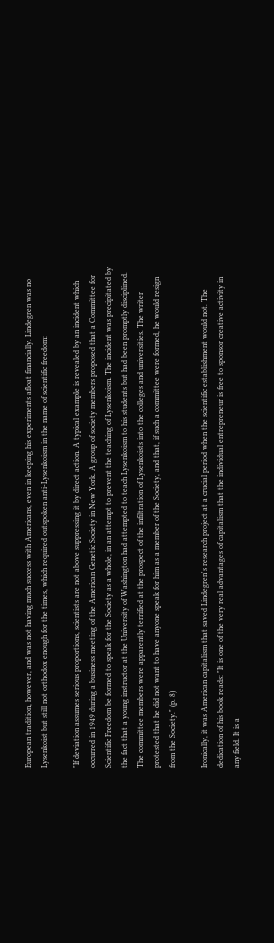European tradition, however, and was not having much success with Americans, even in keeping his experiments afloat financially. Lindegren was no Lysenkoist but still not orthodox enough for the times, which required outspoken anti-Lysenkoism in the name of scientific freedom:

"If deviation assumes serious proportions, scientists are not above suppressing it by direct action. A typical example is revealed by an incident which occurred in 1949 during a business meeting of the American Genetic Society in New York. A group of society members proposed that a Committee for Scientific Freedom be formed to speak for the Society as a whole, in an attempt to prevent the teaching of Lysenkoism. The incident was precipitated by the fact that a young instructor at the University of Washington had attempted to teach Lysenkoism to his students but had been promptly disciplined. The committee members were apparently terrified at the prospect of the infiltration of Lysenkoists into the colleges and universities. The writer protested that he did not want to have anyone speak for him as a member of the Society, and that, if such a committee were formed, he would resign from the Society." (p. 8)

Ironically, it was American capitalism that saved Lindegren's research project at a crucial period when the scientific establishment would not. The dedication of his book reads: "It is one of the very real advantages of capitalism that the individual entrepreneur is free to sponsor creative activity in any field. It is a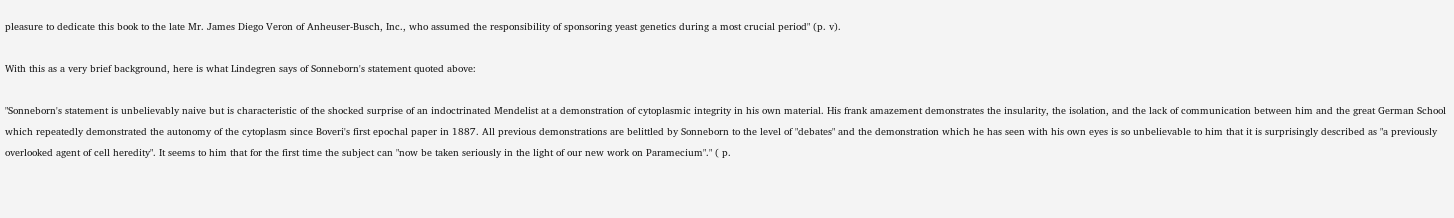pleasure to dedicate this book to the late Mr. James Diego Veron of Anheuser-Busch, Inc., who assumed the responsibility of sponsoring yeast genetics during a most crucial period" (p. v).

With this as a very brief background, here is what Lindegren says of Sonneborn's statement quoted above:

"Sonneborn's statement is unbelievably naive but is characteristic of the shocked surprise of an indoctrinated Mendelist at a demonstration of cytoplasmic integrity in his own material. His frank amazement demonstrates the insularity, the isolation, and the lack of communication between him and the great German School which repeatedly demonstrated the autonomy of the cytoplasm since Boveri's first epochal paper in 1887. All previous demonstrations are belittled by Sonneborn to the level of "debates" and the demonstration which he has seen with his own eyes is so unbelievable to him that it is surprisingly described as "a previously overlooked agent of cell heredity". It seems to him that for the first time the subject can "now be taken seriously in the light of our new work on Paramecium"." ( p.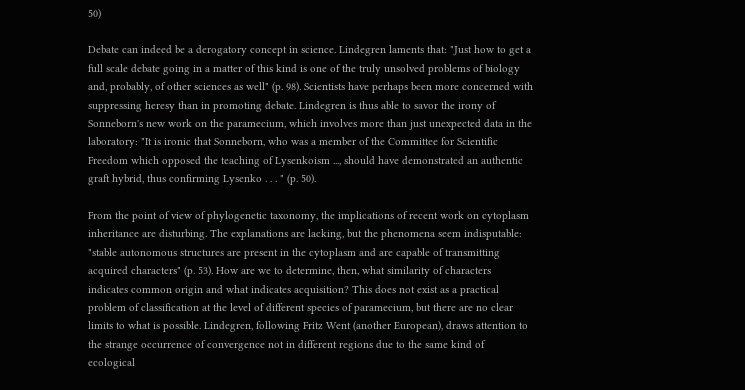50)

Debate can indeed be a derogatory concept in science. Lindegren laments that: "Just how to get a full scale debate going in a matter of this kind is one of the truly unsolved problems of biology and, probably, of other sciences as well" (p. 98). Scientists have perhaps been more concerned with suppressing heresy than in promoting debate. Lindegren is thus able to savor the irony of Sonneborn's new work on the paramecium, which involves more than just unexpected data in the laboratory: "It is ironic that Sonneborn, who was a member of the Committee for Scientific Freedom which opposed the teaching of Lysenkoism ..., should have demonstrated an authentic graft hybrid, thus confirming Lysenko . . . " (p. 50).

From the point of view of phylogenetic taxonomy, the implications of recent work on cytoplasm inheritance are disturbing. The explanations are lacking, but the phenomena seem indisputable: "stable autonomous structures are present in the cytoplasm and are capable of transmitting acquired characters" (p. 53). How are we to determine, then, what similarity of characters indicates common origin and what indicates acquisition? This does not exist as a practical problem of classification at the level of different species of paramecium, but there are no clear limits to what is possible. Lindegren, following Fritz Went (another European), draws attention to the strange occurrence of convergence not in different regions due to the same kind of ecological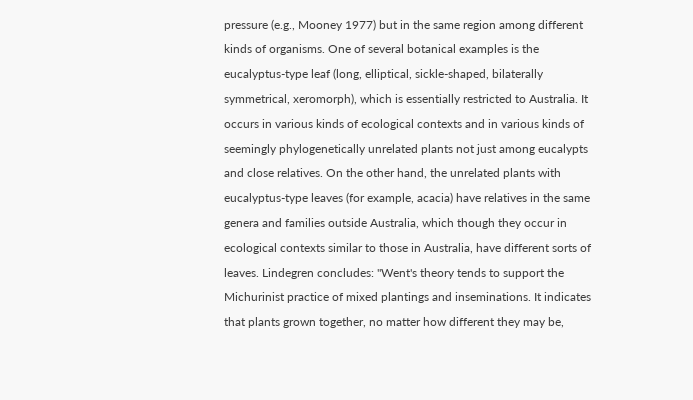pressure (e.g., Mooney 1977) but in the same region among different kinds of organisms. One of several botanical examples is the eucalyptus-type leaf (long, elliptical, sickle-shaped, bilaterally symmetrical, xeromorph), which is essentially restricted to Australia. It occurs in various kinds of ecological contexts and in various kinds of seemingly phylogenetically unrelated plants not just among eucalypts and close relatives. On the other hand, the unrelated plants with eucalyptus-type leaves (for example, acacia) have relatives in the same genera and families outside Australia, which though they occur in ecological contexts similar to those in Australia, have different sorts of leaves. Lindegren concludes: "Went's theory tends to support the Michurinist practice of mixed plantings and inseminations. It indicates that plants grown together, no matter how different they may be,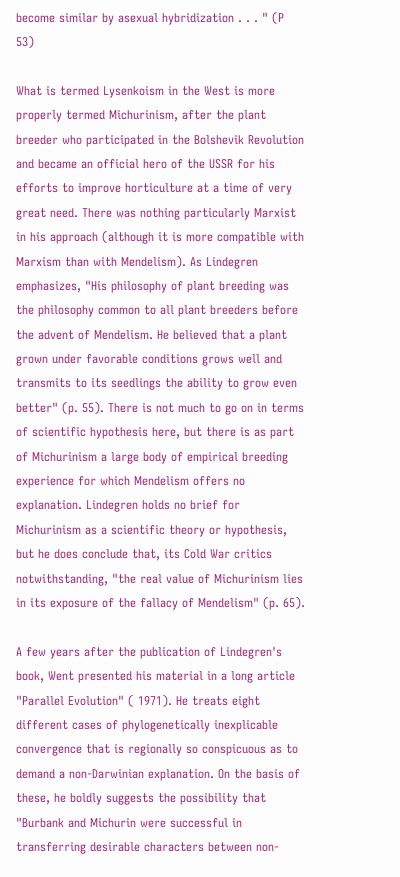become similar by asexual hybridization . . . " (P 53)

What is termed Lysenkoism in the West is more properly termed Michurinism, after the plant breeder who participated in the Bolshevik Revolution and became an official hero of the USSR for his efforts to improve horticulture at a time of very great need. There was nothing particularly Marxist in his approach (although it is more compatible with Marxism than with Mendelism). As Lindegren emphasizes, "His philosophy of plant breeding was the philosophy common to all plant breeders before the advent of Mendelism. He believed that a plant grown under favorable conditions grows well and transmits to its seedlings the ability to grow even better" (p. 55). There is not much to go on in terms of scientific hypothesis here, but there is as part of Michurinism a large body of empirical breeding experience for which Mendelism offers no explanation. Lindegren holds no brief for Michurinism as a scientific theory or hypothesis, but he does conclude that, its Cold War critics notwithstanding, "the real value of Michurinism lies in its exposure of the fallacy of Mendelism" (p. 65).

A few years after the publication of Lindegren's book, Went presented his material in a long article "Parallel Evolution" ( 1971). He treats eight different cases of phylogenetically inexplicable convergence that is regionally so conspicuous as to demand a non-Darwinian explanation. On the basis of these, he boldly suggests the possibility that "Burbank and Michurin were successful in transferring desirable characters between non-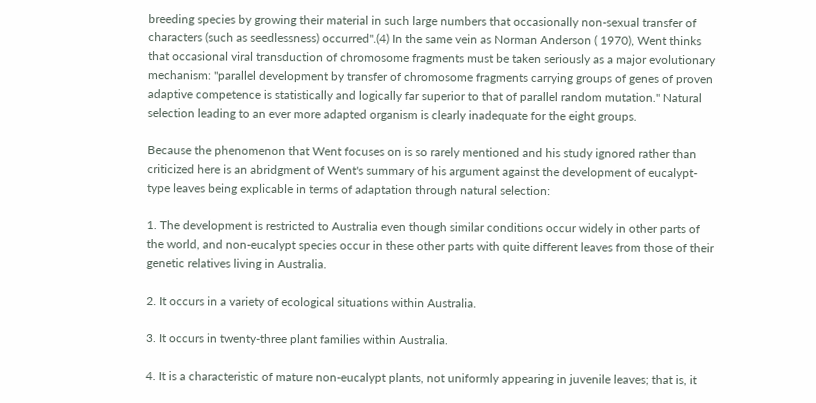breeding species by growing their material in such large numbers that occasionally non-sexual transfer of characters (such as seedlessness) occurred".(4) In the same vein as Norman Anderson ( 1970), Went thinks that occasional viral transduction of chromosome fragments must be taken seriously as a major evolutionary mechanism: "parallel development by transfer of chromosome fragments carrying groups of genes of proven adaptive competence is statistically and logically far superior to that of parallel random mutation." Natural selection leading to an ever more adapted organism is clearly inadequate for the eight groups.

Because the phenomenon that Went focuses on is so rarely mentioned and his study ignored rather than criticized here is an abridgment of Went's summary of his argument against the development of eucalypt-type leaves being explicable in terms of adaptation through natural selection:

1. The development is restricted to Australia even though similar conditions occur widely in other parts of the world, and non-eucalypt species occur in these other parts with quite different leaves from those of their genetic relatives living in Australia.

2. It occurs in a variety of ecological situations within Australia.

3. It occurs in twenty-three plant families within Australia.

4. It is a characteristic of mature non-eucalypt plants, not uniformly appearing in juvenile leaves; that is, it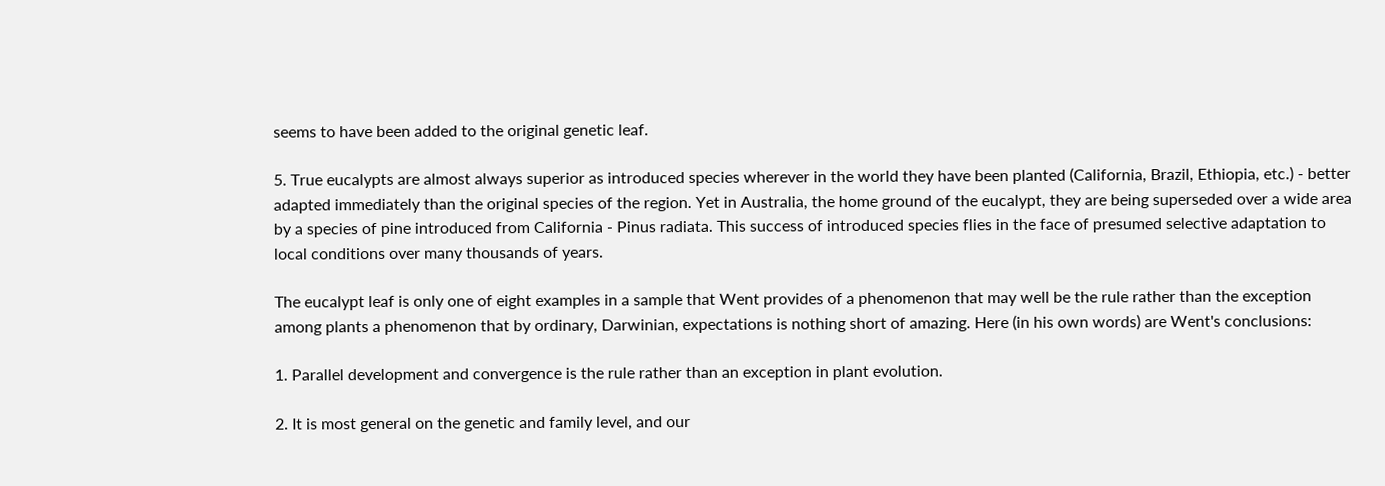seems to have been added to the original genetic leaf.

5. True eucalypts are almost always superior as introduced species wherever in the world they have been planted (California, Brazil, Ethiopia, etc.) - better adapted immediately than the original species of the region. Yet in Australia, the home ground of the eucalypt, they are being superseded over a wide area by a species of pine introduced from California - Pinus radiata. This success of introduced species flies in the face of presumed selective adaptation to local conditions over many thousands of years.

The eucalypt leaf is only one of eight examples in a sample that Went provides of a phenomenon that may well be the rule rather than the exception among plants a phenomenon that by ordinary, Darwinian, expectations is nothing short of amazing. Here (in his own words) are Went's conclusions:

1. Parallel development and convergence is the rule rather than an exception in plant evolution.

2. It is most general on the genetic and family level, and our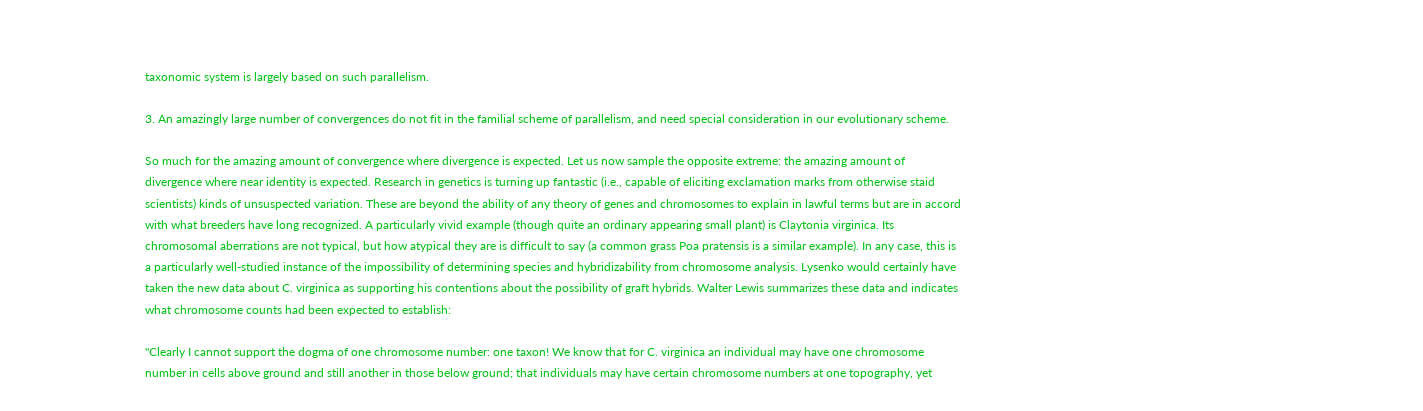taxonomic system is largely based on such parallelism.

3. An amazingly large number of convergences do not fit in the familial scheme of parallelism, and need special consideration in our evolutionary scheme.

So much for the amazing amount of convergence where divergence is expected. Let us now sample the opposite extreme: the amazing amount of divergence where near identity is expected. Research in genetics is turning up fantastic (i.e., capable of eliciting exclamation marks from otherwise staid scientists) kinds of unsuspected variation. These are beyond the ability of any theory of genes and chromosomes to explain in lawful terms but are in accord with what breeders have long recognized. A particularly vivid example (though quite an ordinary appearing small plant) is Claytonia virginica. Its chromosomal aberrations are not typical, but how atypical they are is difficult to say (a common grass Poa pratensis is a similar example). In any case, this is a particularly well-studied instance of the impossibility of determining species and hybridizability from chromosome analysis. Lysenko would certainly have taken the new data about C. virginica as supporting his contentions about the possibility of graft hybrids. Walter Lewis summarizes these data and indicates what chromosome counts had been expected to establish:

"Clearly I cannot support the dogma of one chromosome number: one taxon! We know that for C. virginica an individual may have one chromosome number in cells above ground and still another in those below ground; that individuals may have certain chromosome numbers at one topography, yet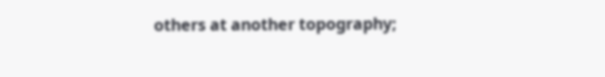others at another topography;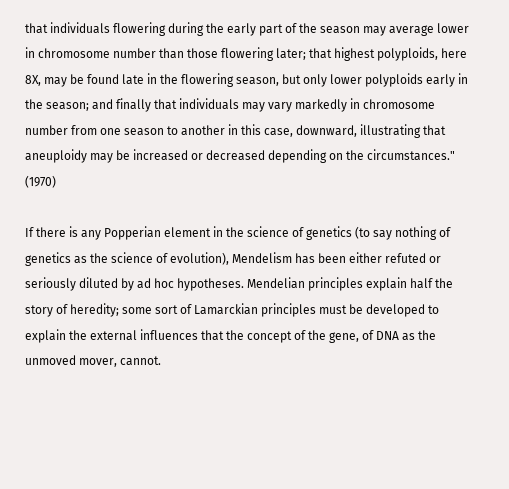that individuals flowering during the early part of the season may average lower in chromosome number than those flowering later; that highest polyploids, here 8X, may be found late in the flowering season, but only lower polyploids early in the season; and finally that individuals may vary markedly in chromosome number from one season to another in this case, downward, illustrating that aneuploidy may be increased or decreased depending on the circumstances." (1970)

If there is any Popperian element in the science of genetics (to say nothing of genetics as the science of evolution), Mendelism has been either refuted or seriously diluted by ad hoc hypotheses. Mendelian principles explain half the story of heredity; some sort of Lamarckian principles must be developed to explain the external influences that the concept of the gene, of DNA as the unmoved mover, cannot.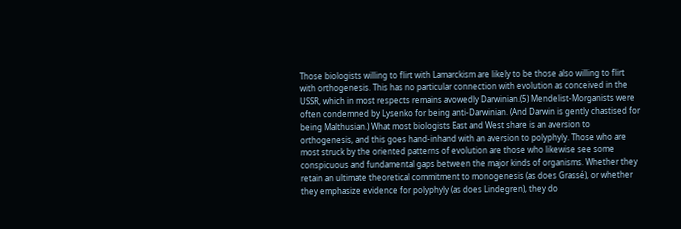Those biologists willing to flirt with Lamarckism are likely to be those also willing to flirt with orthogenesis. This has no particular connection with evolution as conceived in the USSR, which in most respects remains avowedly Darwinian.(5) Mendelist-Morganists were often condemned by Lysenko for being anti-Darwinian. (And Darwin is gently chastised for being Malthusian.) What most biologists East and West share is an aversion to orthogenesis, and this goes hand-inhand with an aversion to polyphyly. Those who are most struck by the oriented patterns of evolution are those who likewise see some conspicuous and fundamental gaps between the major kinds of organisms. Whether they retain an ultimate theoretical commitment to monogenesis (as does Grassé), or whether they emphasize evidence for polyphyly (as does Lindegren), they do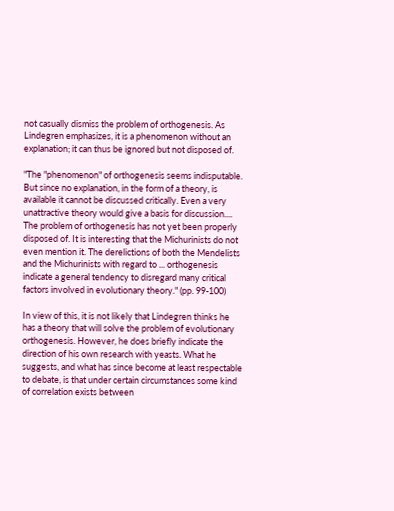not casually dismiss the problem of orthogenesis. As Lindegren emphasizes, it is a phenomenon without an explanation; it can thus be ignored but not disposed of.

"The "phenomenon" of orthogenesis seems indisputable. But since no explanation, in the form of a theory, is available it cannot be discussed critically. Even a very unattractive theory would give a basis for discussion.... The problem of orthogenesis has not yet been properly disposed of. It is interesting that the Michurinists do not even mention it. The derelictions of both the Mendelists and the Michurinists with regard to ... orthogenesis indicate a general tendency to disregard many critical factors involved in evolutionary theory." (pp. 99-100)

In view of this, it is not likely that Lindegren thinks he has a theory that will solve the problem of evolutionary orthogenesis. However, he does briefly indicate the direction of his own research with yeasts. What he suggests, and what has since become at least respectable to debate, is that under certain circumstances some kind of correlation exists between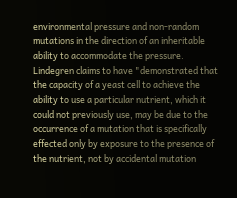environmental pressure and non-random mutations in the direction of an inheritable ability to accommodate the pressure. Lindegren claims to have "demonstrated that the capacity of a yeast cell to achieve the ability to use a particular nutrient, which it could not previously use, may be due to the occurrence of a mutation that is specifically effected only by exposure to the presence of the nutrient, not by accidental mutation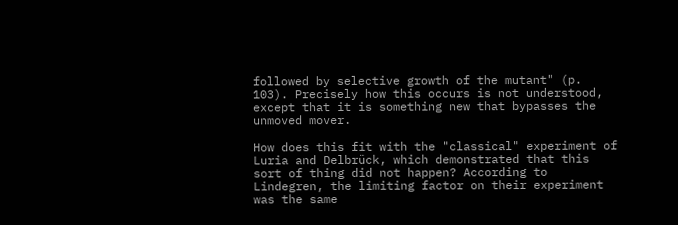followed by selective growth of the mutant" (p. 103). Precisely how this occurs is not understood, except that it is something new that bypasses the unmoved mover.

How does this fit with the "classical" experiment of Luria and Delbrück, which demonstrated that this sort of thing did not happen? According to Lindegren, the limiting factor on their experiment was the same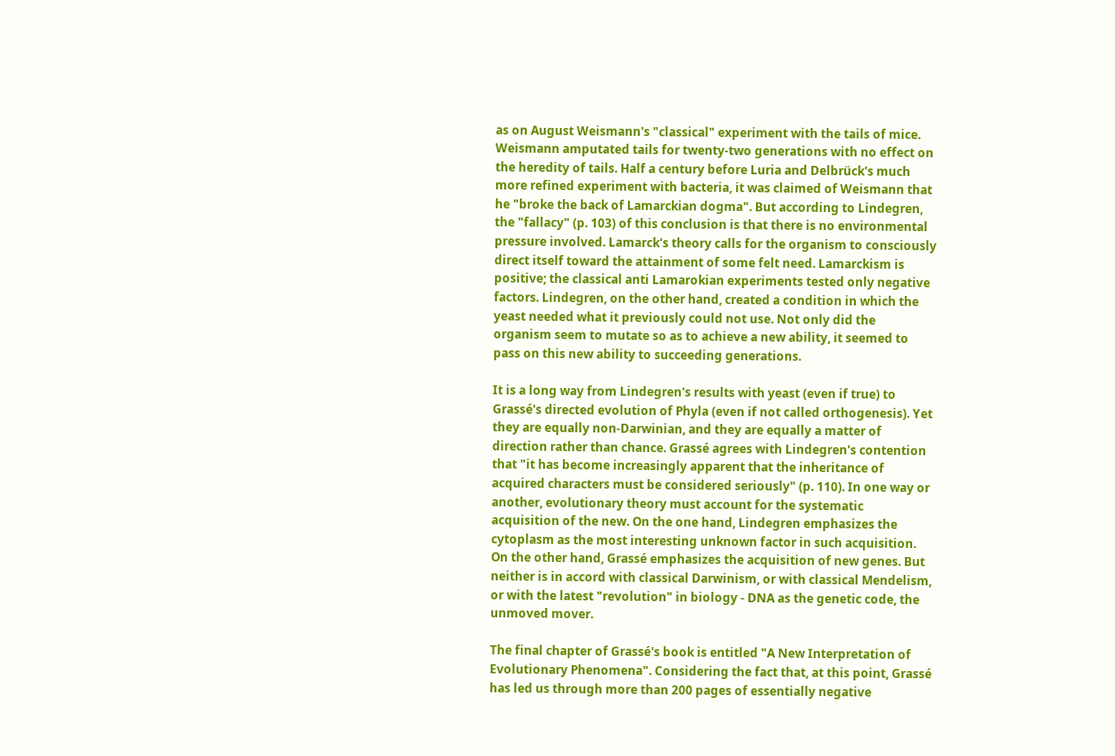as on August Weismann's "classical" experiment with the tails of mice. Weismann amputated tails for twenty-two generations with no effect on the heredity of tails. Half a century before Luria and Delbrück's much more refined experiment with bacteria, it was claimed of Weismann that he "broke the back of Lamarckian dogma". But according to Lindegren, the "fallacy" (p. 103) of this conclusion is that there is no environmental pressure involved. Lamarck's theory calls for the organism to consciously direct itself toward the attainment of some felt need. Lamarckism is positive; the classical anti Lamarokian experiments tested only negative factors. Lindegren, on the other hand, created a condition in which the yeast needed what it previously could not use. Not only did the organism seem to mutate so as to achieve a new ability, it seemed to pass on this new ability to succeeding generations.

It is a long way from Lindegren's results with yeast (even if true) to Grassé's directed evolution of Phyla (even if not called orthogenesis). Yet they are equally non-Darwinian, and they are equally a matter of direction rather than chance. Grassé agrees with Lindegren's contention that "it has become increasingly apparent that the inheritance of acquired characters must be considered seriously" (p. 110). In one way or another, evolutionary theory must account for the systematic acquisition of the new. On the one hand, Lindegren emphasizes the cytoplasm as the most interesting unknown factor in such acquisition. On the other hand, Grassé emphasizes the acquisition of new genes. But neither is in accord with classical Darwinism, or with classical Mendelism, or with the latest "revolution" in biology - DNA as the genetic code, the unmoved mover.

The final chapter of Grassé's book is entitled "A New Interpretation of Evolutionary Phenomena". Considering the fact that, at this point, Grassé has led us through more than 200 pages of essentially negative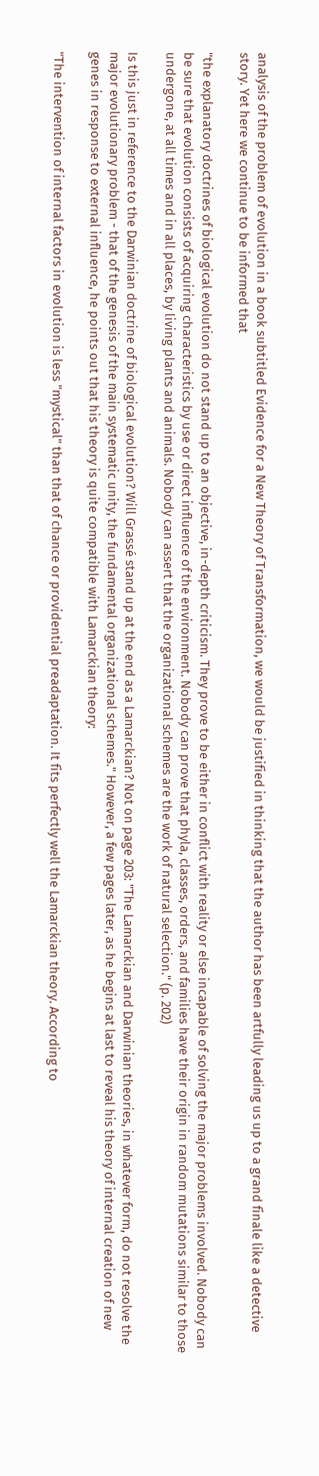analysis of the problem of evolution in a book subtitled Evidence for a New Theory of Transformation, we would be justified in thinking that the author has been artfully leading us up to a grand finale like a detective story. Yet here we continue to be informed that

"the explanatory doctrines of biological evolution do not stand up to an objective, in-depth criticism. They prove to be either in conflict with reality or else incapable of solving the major problems involved. Nobody can be sure that evolution consists of acquiring characteristics by use or direct influence of the environment. Nobody can prove that phyla, classes, orders, and families have their origin in random mutations similar to those undergone, at all times and in all places, by living plants and animals. Nobody can assert that the organizational schemes are the work of natural selection." (p. 202)

Is this just in reference to the Darwinian doctrine of biological evolution? Will Grassé stand up at the end as a Lamarckian? Not on page 203: "The Lamarckian and Darwinian theories, in whatever form, do not resolve the major evolutionary problem - that of the genesis of the main systematic unity, the fundamental organizational schemes." However, a few pages later, as he begins at last to reveal his theory of internal creation of new genes in response to external influence, he points out that his theory is quite compatible with Lamarckian theory:

"The intervention of internal factors in evolution is less "mystical" than that of chance or providential preadaptation. It fits perfectly well the Lamarckian theory. According to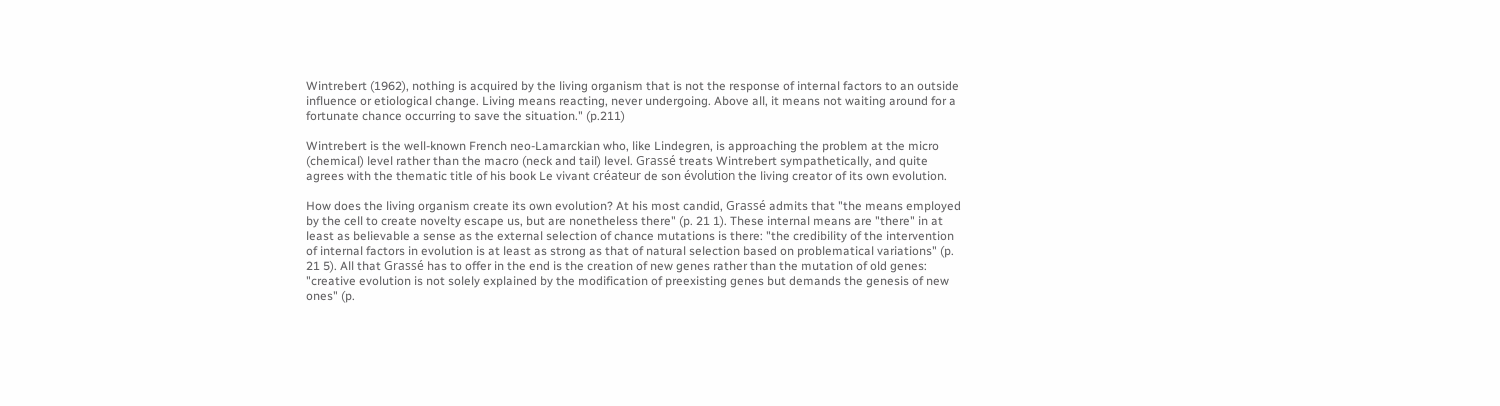Wintrebert (1962), nothing is acquired by the living organism that is not the response of internal factors to an outside influence or etiological change. Living means reacting, never undergoing. Above all, it means not waiting around for a fortunate chance occurring to save the situation." (p.211)

Wintrebert is the well-known French neo-Lamarckian who, like Lindegren, is approaching the problem at the micro (chemical) level rather than the macro (neck and tail) level. Grassé treats Wintrebert sympathetically, and quite agrees with the thematic title of his book Le vivant créateur de son évolution the living creator of its own evolution.

How does the living organism create its own evolution? At his most candid, Grassé admits that "the means employed by the cell to create novelty escape us, but are nonetheless there" (p. 21 1). These internal means are "there" in at least as believable a sense as the external selection of chance mutations is there: "the credibility of the intervention of internal factors in evolution is at least as strong as that of natural selection based on problematical variations" (p. 21 5). All that Grassé has to offer in the end is the creation of new genes rather than the mutation of old genes: "creative evolution is not solely explained by the modification of preexisting genes but demands the genesis of new ones" (p.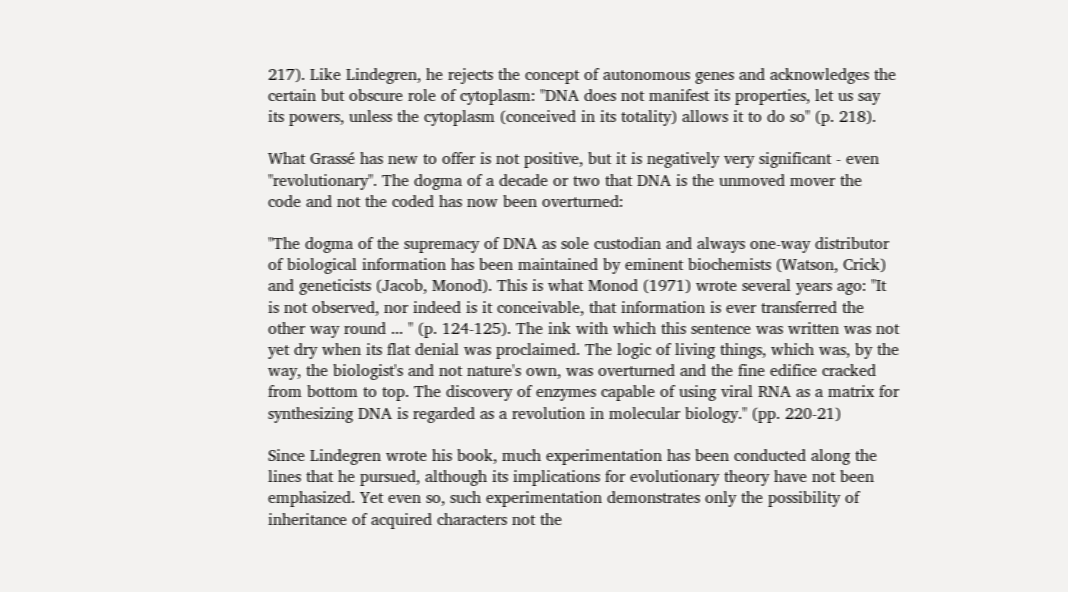217). Like Lindegren, he rejects the concept of autonomous genes and acknowledges the certain but obscure role of cytoplasm: "DNA does not manifest its properties, let us say its powers, unless the cytoplasm (conceived in its totality) allows it to do so" (p. 218).

What Grassé has new to offer is not positive, but it is negatively very significant - even "revolutionary". The dogma of a decade or two that DNA is the unmoved mover the code and not the coded has now been overturned:

"The dogma of the supremacy of DNA as sole custodian and always one-way distributor of biological information has been maintained by eminent biochemists (Watson, Crick) and geneticists (Jacob, Monod). This is what Monod (1971) wrote several years ago: "It is not observed, nor indeed is it conceivable, that information is ever transferred the other way round ... " (p. 124-125). The ink with which this sentence was written was not yet dry when its flat denial was proclaimed. The logic of living things, which was, by the way, the biologist's and not nature's own, was overturned and the fine edifice cracked from bottom to top. The discovery of enzymes capable of using viral RNA as a matrix for synthesizing DNA is regarded as a revolution in molecular biology." (pp. 220-21)

Since Lindegren wrote his book, much experimentation has been conducted along the lines that he pursued, although its implications for evolutionary theory have not been emphasized. Yet even so, such experimentation demonstrates only the possibility of inheritance of acquired characters not the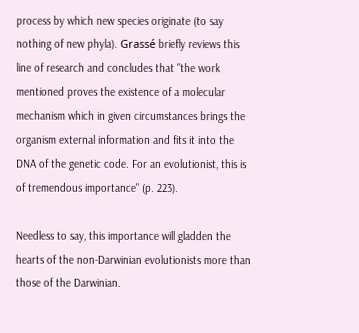process by which new species originate (to say nothing of new phyla). Grassé briefly reviews this line of research and concludes that "the work mentioned proves the existence of a molecular mechanism which in given circumstances brings the organism external information and fits it into the DNA of the genetic code. For an evolutionist, this is of tremendous importance" (p. 223).

Needless to say, this importance will gladden the hearts of the non-Darwinian evolutionists more than those of the Darwinian.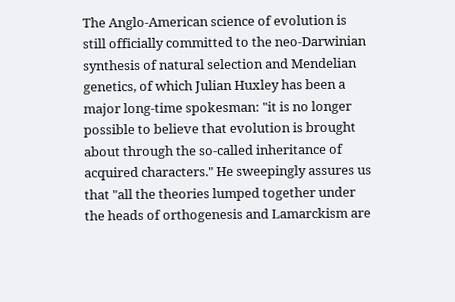The Anglo-American science of evolution is still officially committed to the neo-Darwinian synthesis of natural selection and Mendelian genetics, of which Julian Huxley has been a major long-time spokesman: "it is no longer possible to believe that evolution is brought about through the so-called inheritance of acquired characters." He sweepingly assures us that "all the theories lumped together under the heads of orthogenesis and Lamarckism are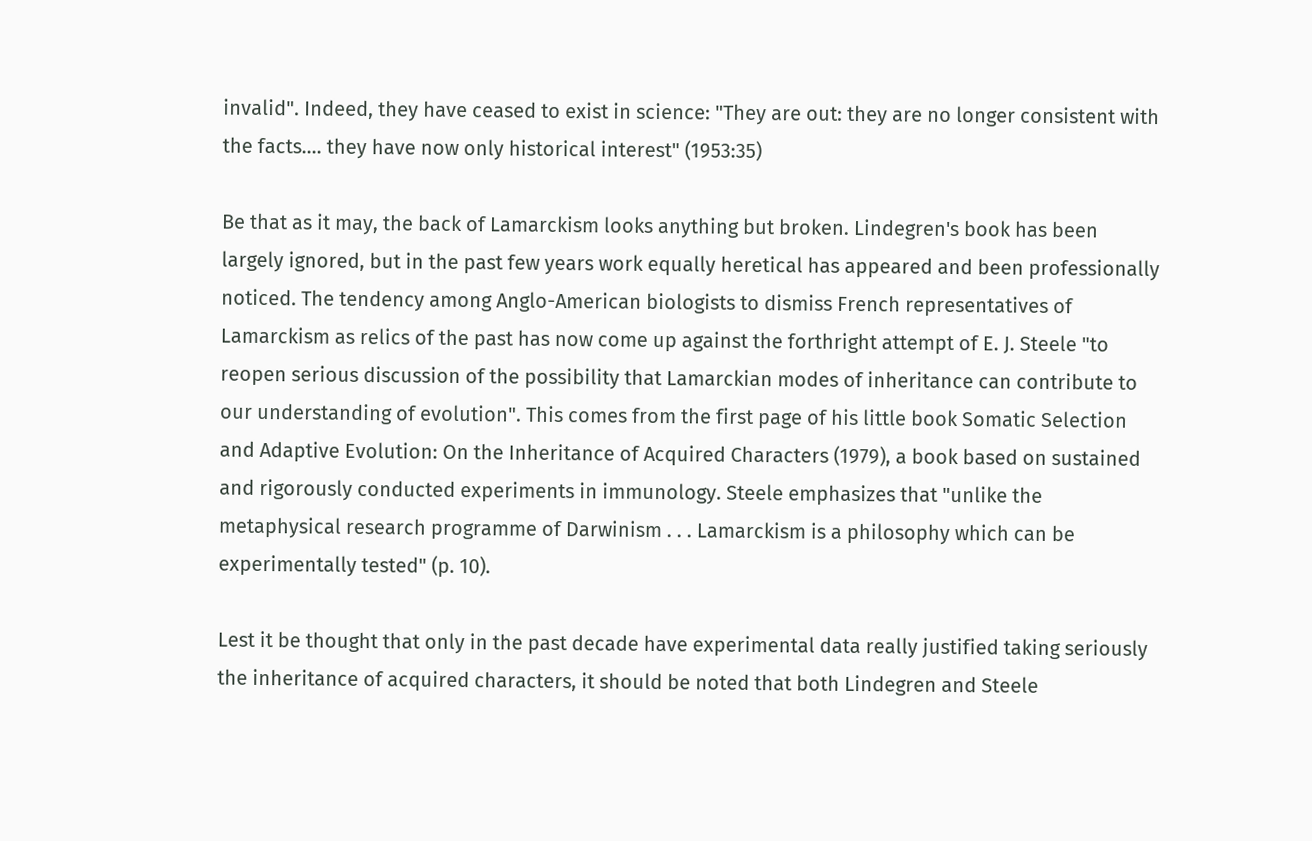invalid". Indeed, they have ceased to exist in science: "They are out: they are no longer consistent with the facts.... they have now only historical interest" (1953:35)

Be that as it may, the back of Lamarckism looks anything but broken. Lindegren's book has been largely ignored, but in the past few years work equally heretical has appeared and been professionally noticed. The tendency among Anglo-American biologists to dismiss French representatives of Lamarckism as relics of the past has now come up against the forthright attempt of E. J. Steele "to reopen serious discussion of the possibility that Lamarckian modes of inheritance can contribute to our understanding of evolution". This comes from the first page of his little book Somatic Selection and Adaptive Evolution: On the Inheritance of Acquired Characters (1979), a book based on sustained and rigorously conducted experiments in immunology. Steele emphasizes that "unlike the metaphysical research programme of Darwinism . . . Lamarckism is a philosophy which can be experimentally tested" (p. 10).

Lest it be thought that only in the past decade have experimental data really justified taking seriously the inheritance of acquired characters, it should be noted that both Lindegren and Steele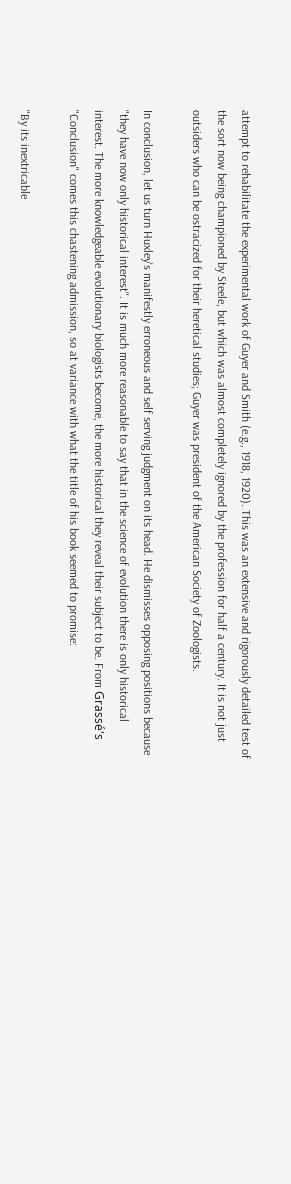attempt to rehabilitate the experimental work of Guyer and Smith (e.g., 1918, 1920). This was an extensive and rigorously detailed test of the sort now being championed by Steele, but which was almost completely ignored by the profession for half a century. It is not just outsiders who can be ostracized for their heretical studies; Guyer was president of the American Society of Zoologists.

In conclusion, let us turn Huxley's manifestly erroneous and self serving judgment on its head. He dismisses opposing positions because "they have now only historical interest". It is much more reasonable to say that in the science of evolution there is only historical interest. The more knowledgeable evolutionary biologists become, the more historical they reveal their subject to be. From Grassé's "Conclusion" comes this chastening admission, so at variance with what the title of his book seemed to promise:

"By its inextricable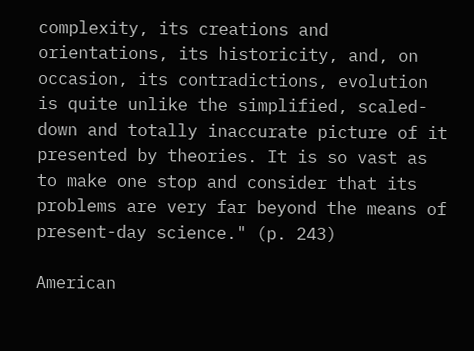complexity, its creations and orientations, its historicity, and, on occasion, its contradictions, evolution is quite unlike the simplified, scaled-down and totally inaccurate picture of it presented by theories. It is so vast as to make one stop and consider that its problems are very far beyond the means of present-day science." (p. 243)

American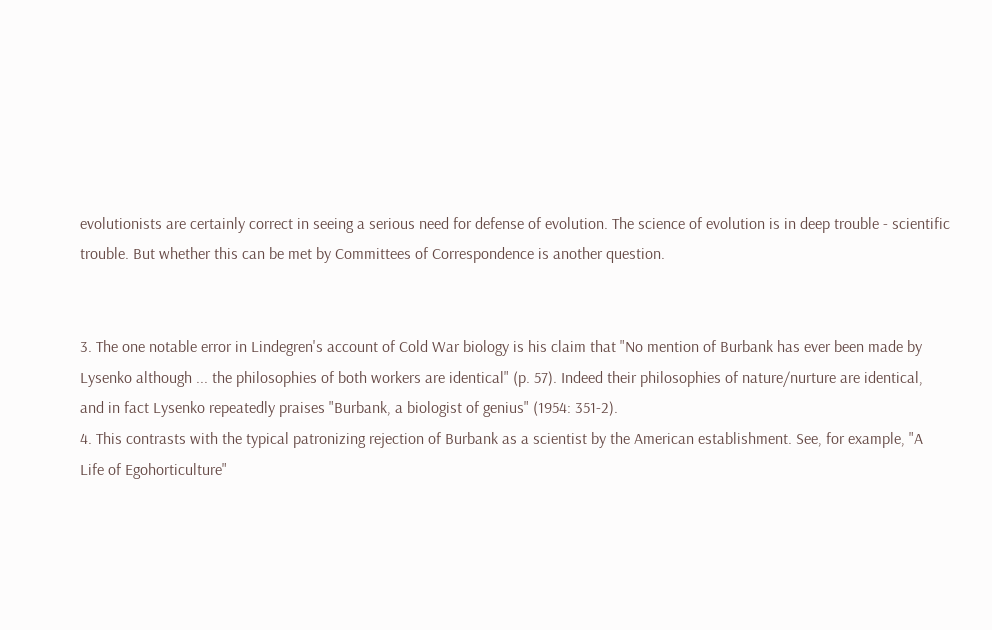evolutionists are certainly correct in seeing a serious need for defense of evolution. The science of evolution is in deep trouble - scientific trouble. But whether this can be met by Committees of Correspondence is another question.


3. The one notable error in Lindegren's account of Cold War biology is his claim that "No mention of Burbank has ever been made by Lysenko although ... the philosophies of both workers are identical" (p. 57). Indeed their philosophies of nature/nurture are identical, and in fact Lysenko repeatedly praises "Burbank, a biologist of genius" (1954: 351-2).
4. This contrasts with the typical patronizing rejection of Burbank as a scientist by the American establishment. See, for example, "A Life of Egohorticulture"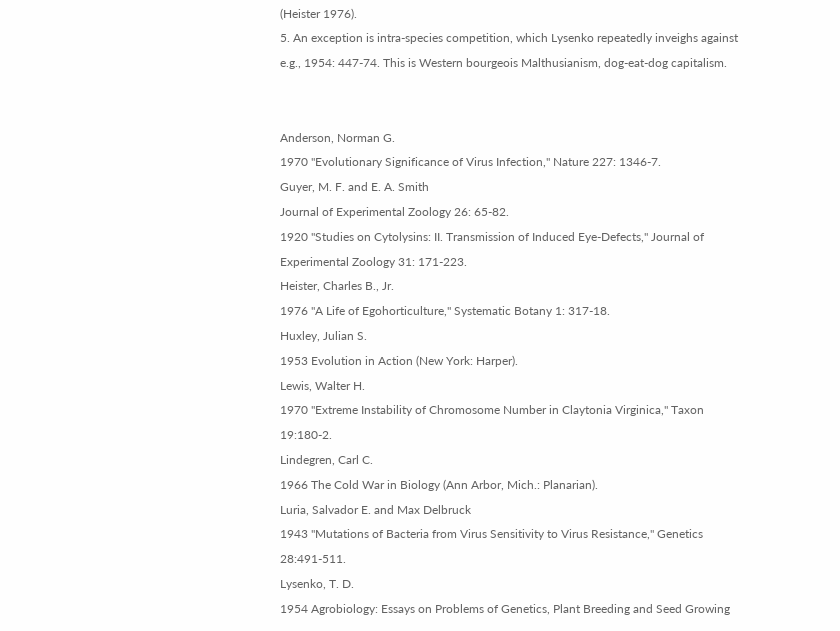(Heister 1976).
5. An exception is intra-species competition, which Lysenko repeatedly inveighs against e.g., 1954: 447-74. This is Western bourgeois Malthusianism, dog-eat-dog capitalism.


Anderson, Norman G.
1970 "Evolutionary Significance of Virus Infection," Nature 227: 1346-7.
Guyer, M. F. and E. A. Smith
Journal of Experimental Zoology 26: 65-82.
1920 "Studies on Cytolysins: II. Transmission of Induced Eye-Defects," Journal of Experimental Zoology 31: 171-223.
Heister, Charles B., Jr.
1976 "A Life of Egohorticulture," Systematic Botany 1: 317-18.
Huxley, Julian S.
1953 Evolution in Action (New York: Harper).
Lewis, Walter H.
1970 "Extreme Instability of Chromosome Number in Claytonia Virginica," Taxon 19:180-2.
Lindegren, Carl C.
1966 The Cold War in Biology (Ann Arbor, Mich.: Planarian).
Luria, Salvador E. and Max Delbruck
1943 "Mutations of Bacteria from Virus Sensitivity to Virus Resistance," Genetics 28:491-511.
Lysenko, T. D.
1954 Agrobiology: Essays on Problems of Genetics, Plant Breeding and Seed Growing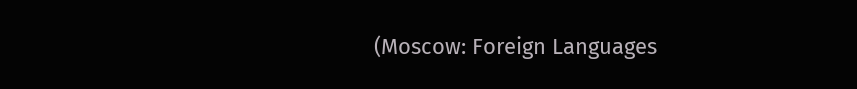(Moscow: Foreign Languages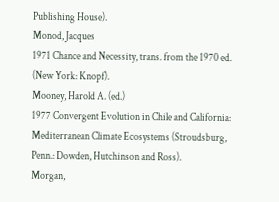Publishing House).
Monod, Jacques
1971 Chance and Necessity, trans. from the 1970 ed. (New York: Knopf).
Mooney, Harold A. (ed.)
1977 Convergent Evolution in Chile and California: Mediterranean Climate Ecosystems (Stroudsburg, Penn.: Dowden, Hutchinson and Ross).
Morgan,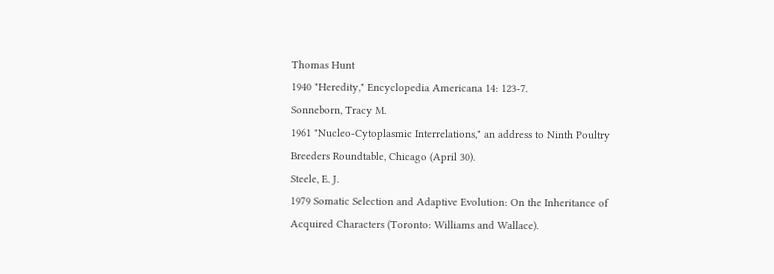Thomas Hunt
1940 "Heredity," Encyclopedia Americana 14: 123-7.
Sonneborn, Tracy M.
1961 "Nucleo-Cytoplasmic Interrelations," an address to Ninth Poultry Breeders Roundtable, Chicago (April 30).
Steele, E. J.
1979 Somatic Selection and Adaptive Evolution: On the Inheritance of Acquired Characters (Toronto: Williams and Wallace).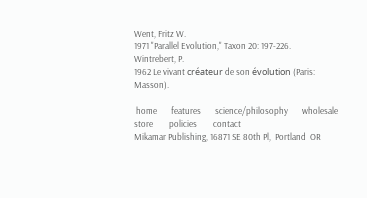Went, Fritz W.
1971 "Parallel Evolution," Taxon 20: 197-226.
Wintrebert, P.
1962 Le vivant créateur de son évolution (Paris: Masson).

 home       features       science/philosophy       wholesale store        policies        contact
Mikamar Publishing, 16871 SE 80th Pl,  Portland  OR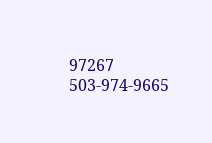97267       503-974-9665